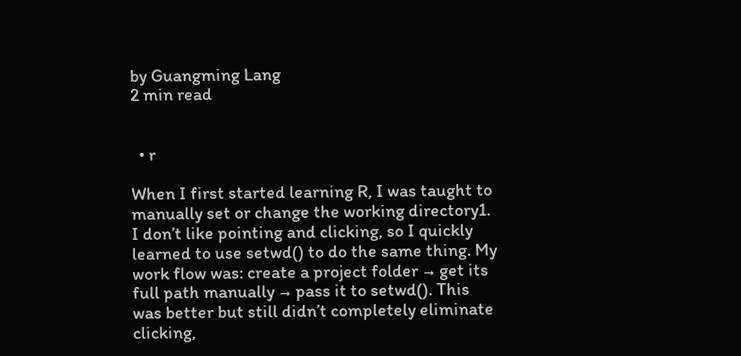by Guangming Lang
2 min read


  • r

When I first started learning R, I was taught to manually set or change the working directory1. I don’t like pointing and clicking, so I quickly learned to use setwd() to do the same thing. My work flow was: create a project folder → get its full path manually → pass it to setwd(). This was better but still didn’t completely eliminate clicking,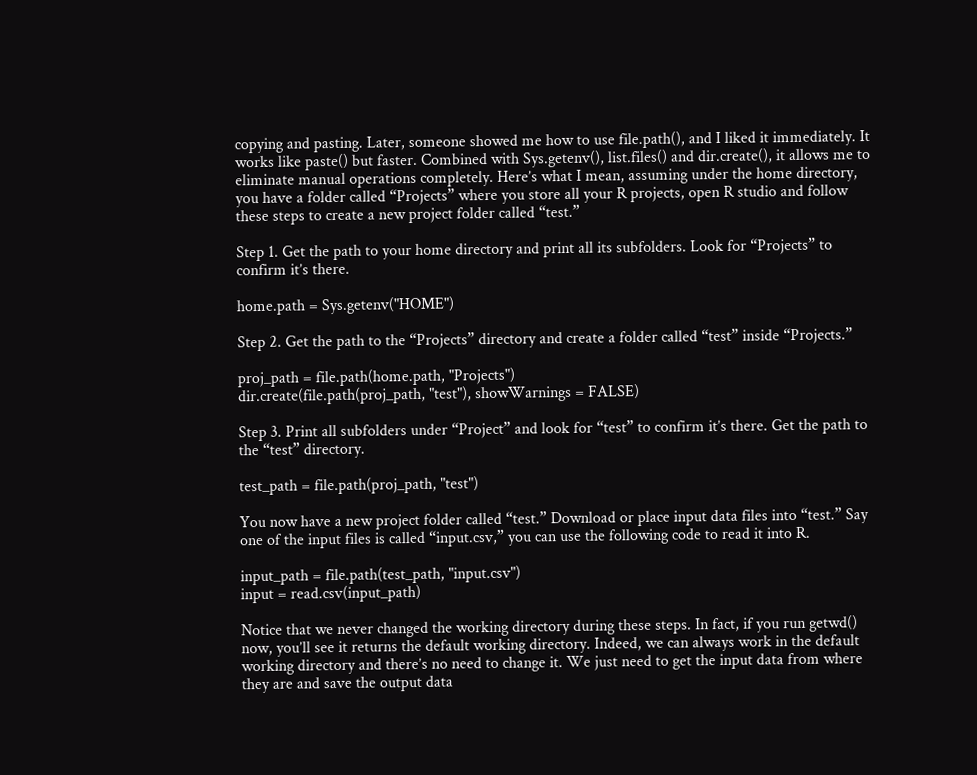copying and pasting. Later, someone showed me how to use file.path(), and I liked it immediately. It works like paste() but faster. Combined with Sys.getenv(), list.files() and dir.create(), it allows me to eliminate manual operations completely. Here’s what I mean, assuming under the home directory, you have a folder called “Projects” where you store all your R projects, open R studio and follow these steps to create a new project folder called “test.”

Step 1. Get the path to your home directory and print all its subfolders. Look for “Projects” to confirm it’s there.

home.path = Sys.getenv("HOME")

Step 2. Get the path to the “Projects” directory and create a folder called “test” inside “Projects.”

proj_path = file.path(home.path, "Projects")
dir.create(file.path(proj_path, "test"), showWarnings = FALSE)

Step 3. Print all subfolders under “Project” and look for “test” to confirm it’s there. Get the path to the “test” directory.

test_path = file.path(proj_path, "test")

You now have a new project folder called “test.” Download or place input data files into “test.” Say one of the input files is called “input.csv,” you can use the following code to read it into R.

input_path = file.path(test_path, "input.csv")
input = read.csv(input_path)

Notice that we never changed the working directory during these steps. In fact, if you run getwd() now, you’ll see it returns the default working directory. Indeed, we can always work in the default working directory and there’s no need to change it. We just need to get the input data from where they are and save the output data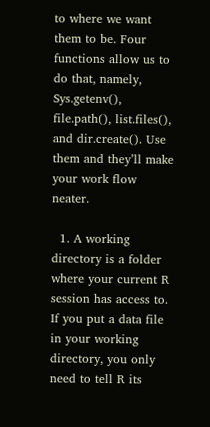to where we want them to be. Four functions allow us to do that, namely, Sys.getenv(), file.path(), list.files(), and dir.create(). Use them and they’ll make your work flow neater.

  1. A working directory is a folder where your current R session has access to. If you put a data file in your working directory, you only need to tell R its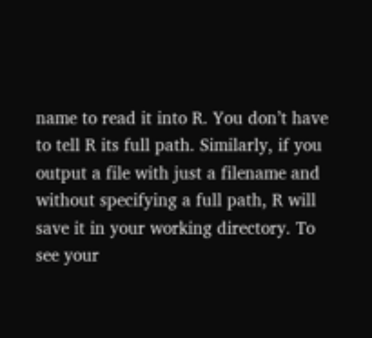name to read it into R. You don’t have to tell R its full path. Similarly, if you output a file with just a filename and without specifying a full path, R will save it in your working directory. To see your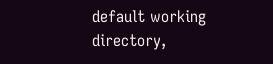default working directory,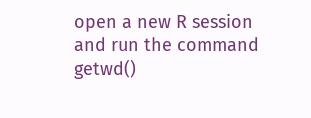open a new R session and run the command getwd()